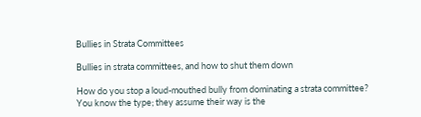Bullies in Strata Committees

Bullies in strata committees, and how to shut them down

How do you stop a loud-mouthed bully from dominating a strata committee? You know the type; they assume their way is the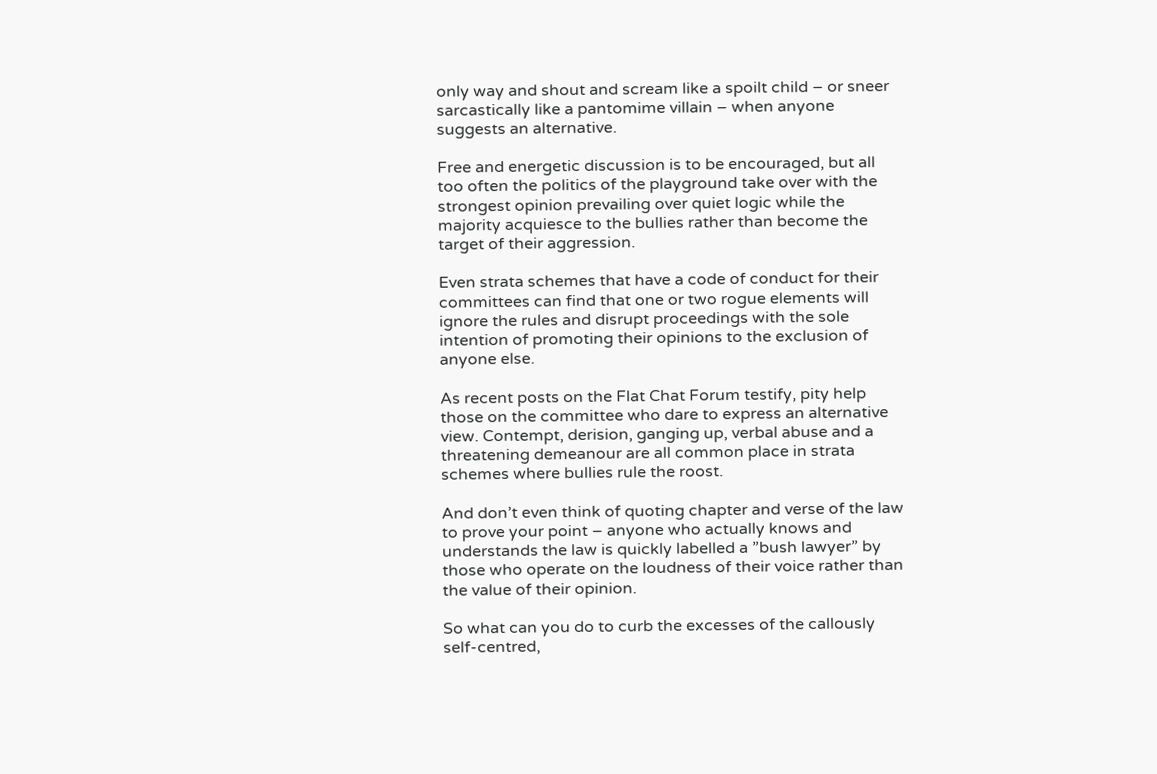only way and shout and scream like a spoilt child – or sneer sarcastically like a pantomime villain – when anyone suggests an alternative.

Free and energetic discussion is to be encouraged, but all too often the politics of the playground take over with the strongest opinion prevailing over quiet logic while the majority acquiesce to the bullies rather than become the target of their aggression.

Even strata schemes that have a code of conduct for their committees can find that one or two rogue elements will ignore the rules and disrupt proceedings with the sole intention of promoting their opinions to the exclusion of anyone else.

As recent posts on the Flat Chat Forum testify, pity help those on the committee who dare to express an alternative view. Contempt, derision, ganging up, verbal abuse and a threatening demeanour are all common place in strata schemes where bullies rule the roost.

And don’t even think of quoting chapter and verse of the law to prove your point – anyone who actually knows and understands the law is quickly labelled a ”bush lawyer” by those who operate on the loudness of their voice rather than the value of their opinion.

So what can you do to curb the excesses of the callously self-centred,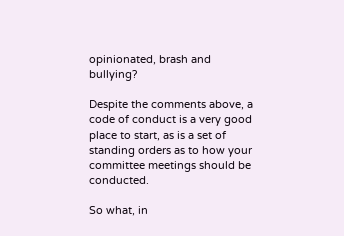opinionated, brash and bullying?

Despite the comments above, a code of conduct is a very good place to start, as is a set of standing orders as to how your committee meetings should be conducted.

So what, in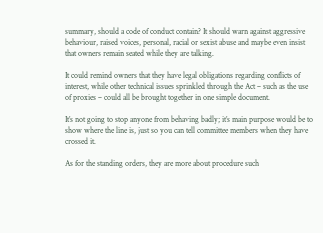summary, should a code of conduct contain? It should warn against aggressive behaviour, raised voices, personal, racial or sexist abuse and maybe even insist that owners remain seated while they are talking.

It could remind owners that they have legal obligations regarding conflicts of interest, while other technical issues sprinkled through the Act – such as the use of proxies – could all be brought together in one simple document.

It’s not going to stop anyone from behaving badly; it’s main purpose would be to show where the line is, just so you can tell committee members when they have crossed it.

As for the standing orders, they are more about procedure such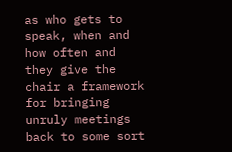as who gets to speak, when and how often and they give the chair a framework for bringing unruly meetings back to some sort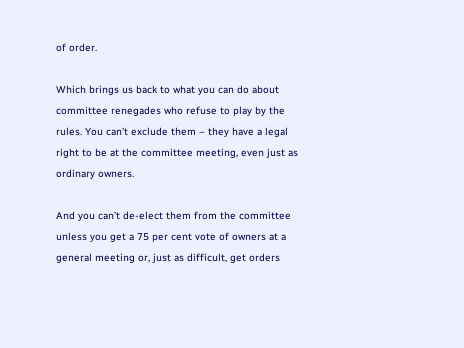of order.

Which brings us back to what you can do about committee renegades who refuse to play by the rules. You can’t exclude them – they have a legal right to be at the committee meeting, even just as ordinary owners.

And you can’t de-elect them from the committee unless you get a 75 per cent vote of owners at a general meeting or, just as difficult, get orders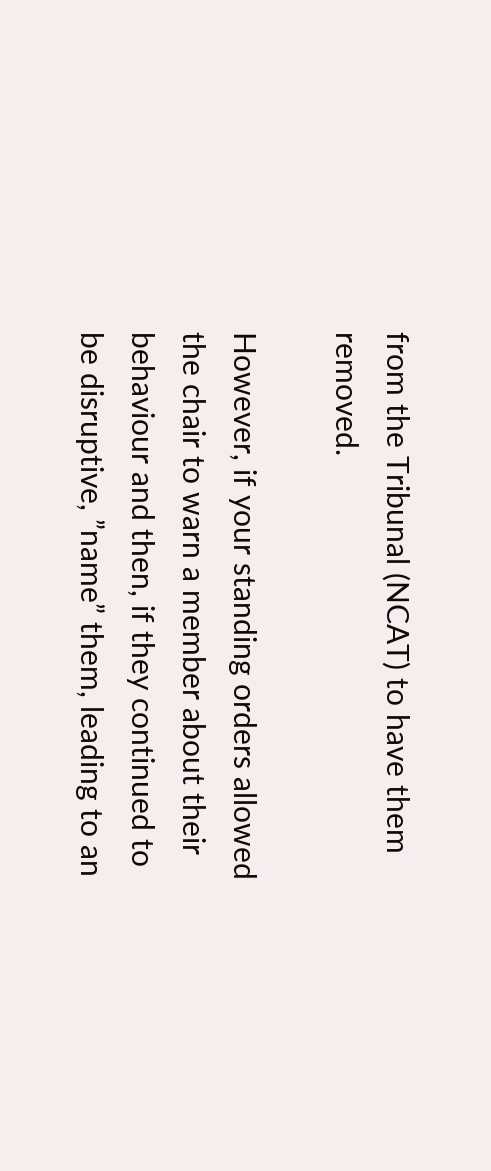from the Tribunal (NCAT) to have them removed.

However, if your standing orders allowed the chair to warn a member about their behaviour and then, if they continued to be disruptive, ”name” them, leading to an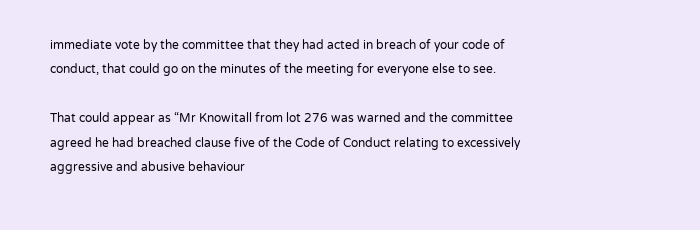immediate vote by the committee that they had acted in breach of your code of conduct, that could go on the minutes of the meeting for everyone else to see.

That could appear as “Mr Knowitall from lot 276 was warned and the committee agreed he had breached clause five of the Code of Conduct relating to excessively aggressive and abusive behaviour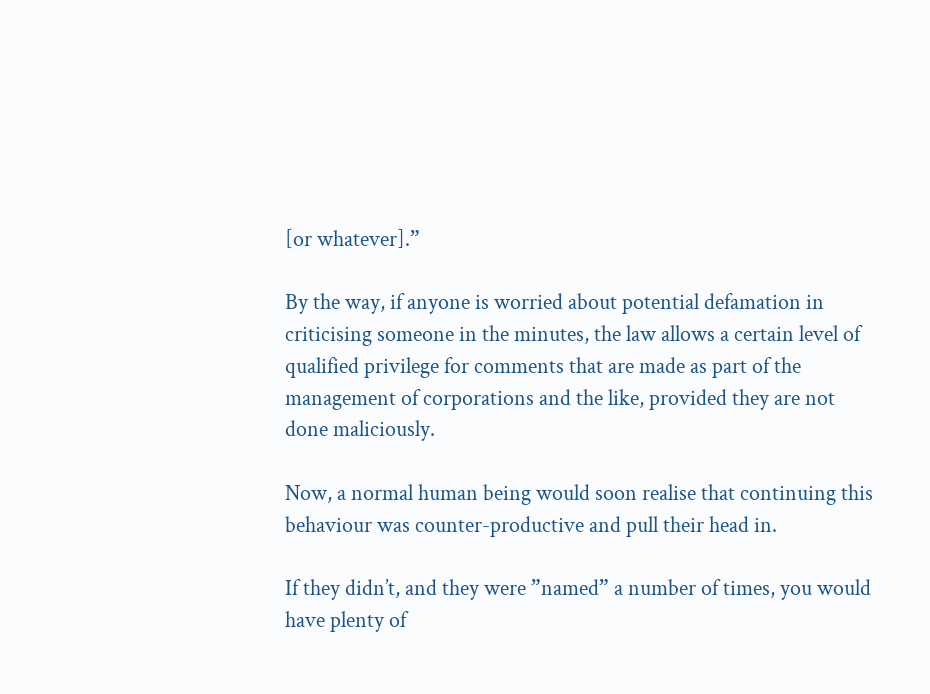[or whatever].”

By the way, if anyone is worried about potential defamation in criticising someone in the minutes, the law allows a certain level of qualified privilege for comments that are made as part of the management of corporations and the like, provided they are not done maliciously.

Now, a normal human being would soon realise that continuing this behaviour was counter-productive and pull their head in.

If they didn’t, and they were ”named” a number of times, you would have plenty of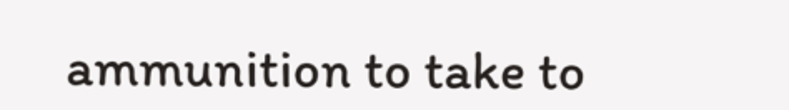ammunition to take to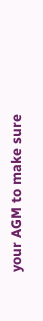your AGM to make sure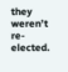they weren’t re-elected.